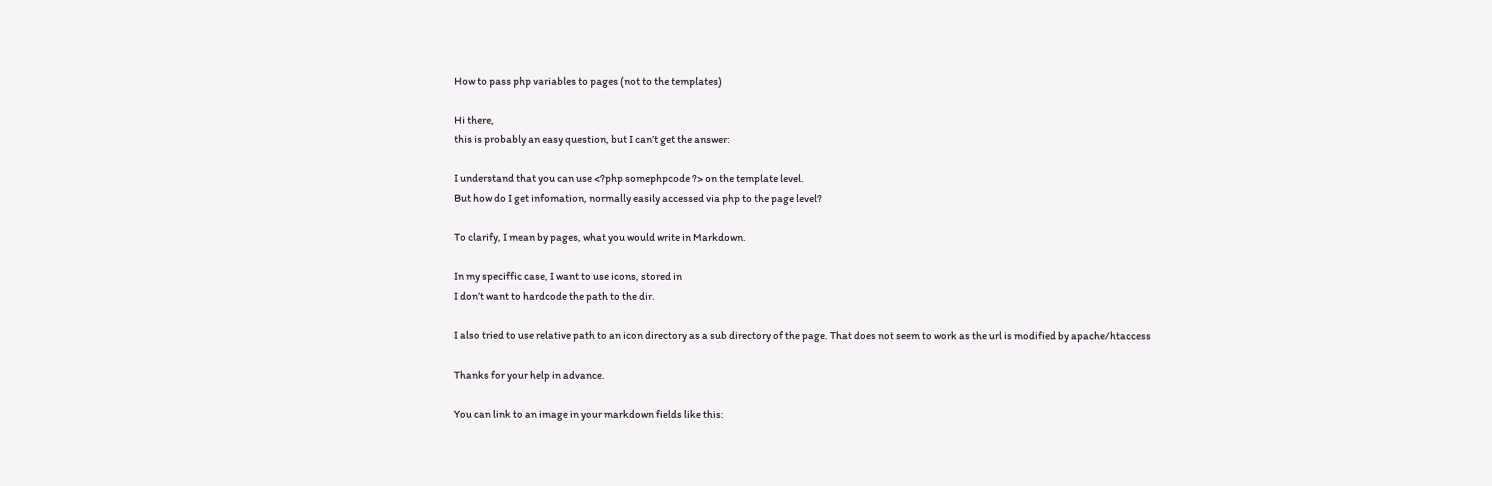How to pass php variables to pages (not to the templates)

Hi there,
this is probably an easy question, but I can’t get the answer:

I understand that you can use <?php somephpcode ?> on the template level.
But how do I get infomation, normally easily accessed via php to the page level?

To clarify, I mean by pages, what you would write in Markdown.

In my speciffic case, I want to use icons, stored in
I don’t want to hardcode the path to the dir.

I also tried to use relative path to an icon directory as a sub directory of the page. That does not seem to work as the url is modified by apache/htaccess

Thanks for your help in advance.

You can link to an image in your markdown fields like this: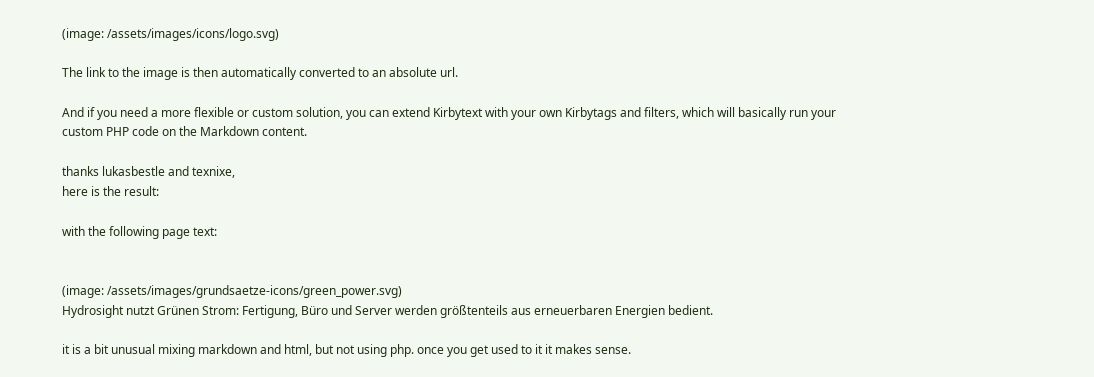(image: /assets/images/icons/logo.svg)

The link to the image is then automatically converted to an absolute url.

And if you need a more flexible or custom solution, you can extend Kirbytext with your own Kirbytags and filters, which will basically run your custom PHP code on the Markdown content.

thanks lukasbestle and texnixe,
here is the result:

with the following page text:


(image: /assets/images/grundsaetze-icons/green_power.svg)
Hydrosight nutzt Grünen Strom: Fertigung, Büro und Server werden größtenteils aus erneuerbaren Energien bedient.

it is a bit unusual mixing markdown and html, but not using php. once you get used to it it makes sense.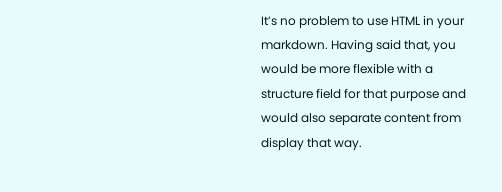It’s no problem to use HTML in your markdown. Having said that, you would be more flexible with a structure field for that purpose and would also separate content from display that way.